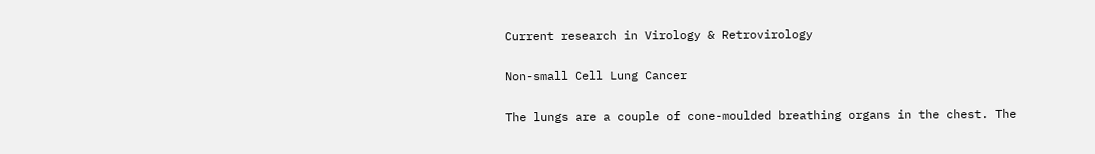Current research in Virology & Retrovirology

Non-small Cell Lung Cancer

The lungs are a couple of cone-moulded breathing organs in the chest. The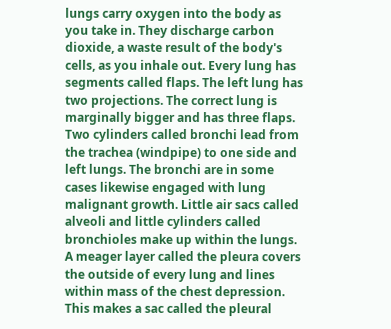lungs carry oxygen into the body as you take in. They discharge carbon dioxide, a waste result of the body's cells, as you inhale out. Every lung has segments called flaps. The left lung has two projections. The correct lung is marginally bigger and has three flaps. Two cylinders called bronchi lead from the trachea (windpipe) to one side and left lungs. The bronchi are in some cases likewise engaged with lung malignant growth. Little air sacs called alveoli and little cylinders called bronchioles make up within the lungs. A meager layer called the pleura covers the outside of every lung and lines within mass of the chest depression. This makes a sac called the pleural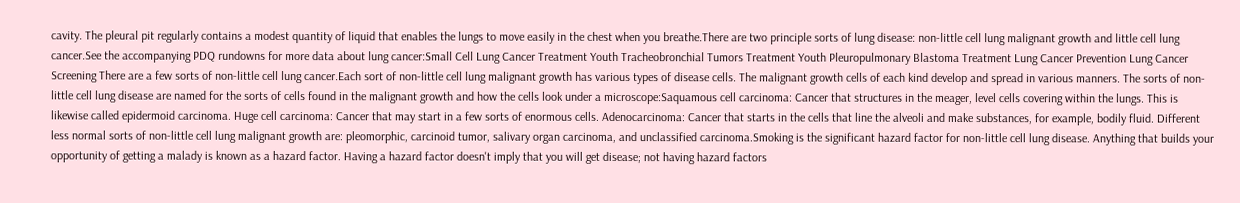cavity. The pleural pit regularly contains a modest quantity of liquid that enables the lungs to move easily in the chest when you breathe.There are two principle sorts of lung disease: non-little cell lung malignant growth and little cell lung cancer.See the accompanying PDQ rundowns for more data about lung cancer:Small Cell Lung Cancer Treatment Youth Tracheobronchial Tumors Treatment Youth Pleuropulmonary Blastoma Treatment Lung Cancer Prevention Lung Cancer Screening There are a few sorts of non-little cell lung cancer.Each sort of non-little cell lung malignant growth has various types of disease cells. The malignant growth cells of each kind develop and spread in various manners. The sorts of non-little cell lung disease are named for the sorts of cells found in the malignant growth and how the cells look under a microscope:Saquamous cell carcinoma: Cancer that structures in the meager, level cells covering within the lungs. This is likewise called epidermoid carcinoma. Huge cell carcinoma: Cancer that may start in a few sorts of enormous cells. Adenocarcinoma: Cancer that starts in the cells that line the alveoli and make substances, for example, bodily fluid. Different less normal sorts of non-little cell lung malignant growth are: pleomorphic, carcinoid tumor, salivary organ carcinoma, and unclassified carcinoma.Smoking is the significant hazard factor for non-little cell lung disease. Anything that builds your opportunity of getting a malady is known as a hazard factor. Having a hazard factor doesn't imply that you will get disease; not having hazard factors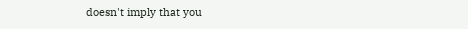doesn't imply that you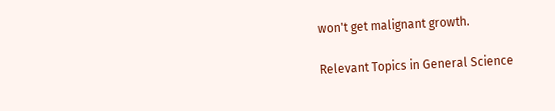won't get malignant growth.

Relevant Topics in General Science